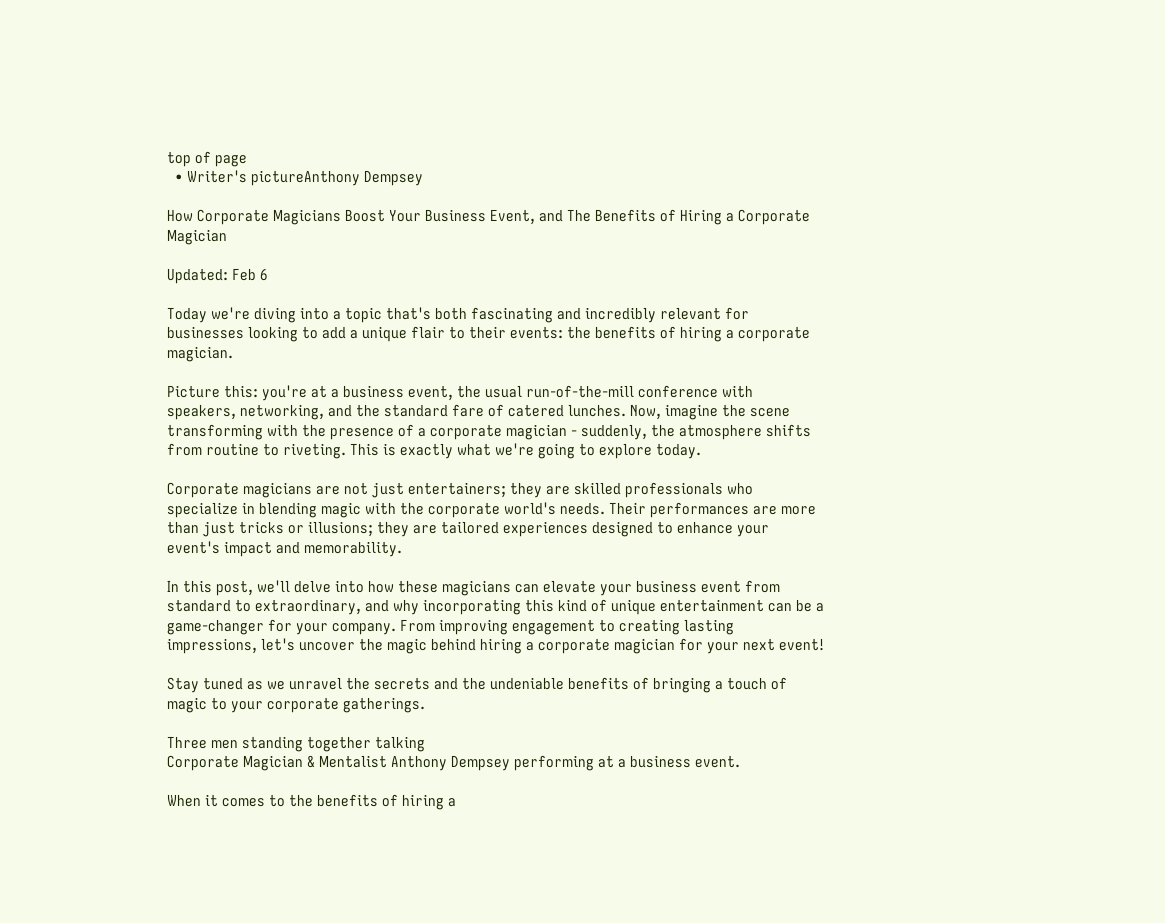top of page
  • Writer's pictureAnthony Dempsey

How Corporate Magicians Boost Your Business Event, and The Benefits of Hiring a Corporate Magician

Updated: Feb 6

Today we're diving into a topic that's both fascinating and incredibly relevant for businesses looking to add a unique flair to their events: the benefits of hiring a corporate magician.

Picture this: you're at a business event, the usual run-of-the-mill conference with speakers, networking, and the standard fare of catered lunches. Now, imagine the scene transforming with the presence of a corporate magician - suddenly, the atmosphere shifts from routine to riveting. This is exactly what we're going to explore today.

Corporate magicians are not just entertainers; they are skilled professionals who specialize in blending magic with the corporate world's needs. Their performances are more than just tricks or illusions; they are tailored experiences designed to enhance your event's impact and memorability.

In this post, we'll delve into how these magicians can elevate your business event from standard to extraordinary, and why incorporating this kind of unique entertainment can be a game-changer for your company. From improving engagement to creating lasting impressions, let's uncover the magic behind hiring a corporate magician for your next event!

Stay tuned as we unravel the secrets and the undeniable benefits of bringing a touch of magic to your corporate gatherings.

Three men standing together talking
Corporate Magician & Mentalist Anthony Dempsey performing at a business event.

When it comes to the benefits of hiring a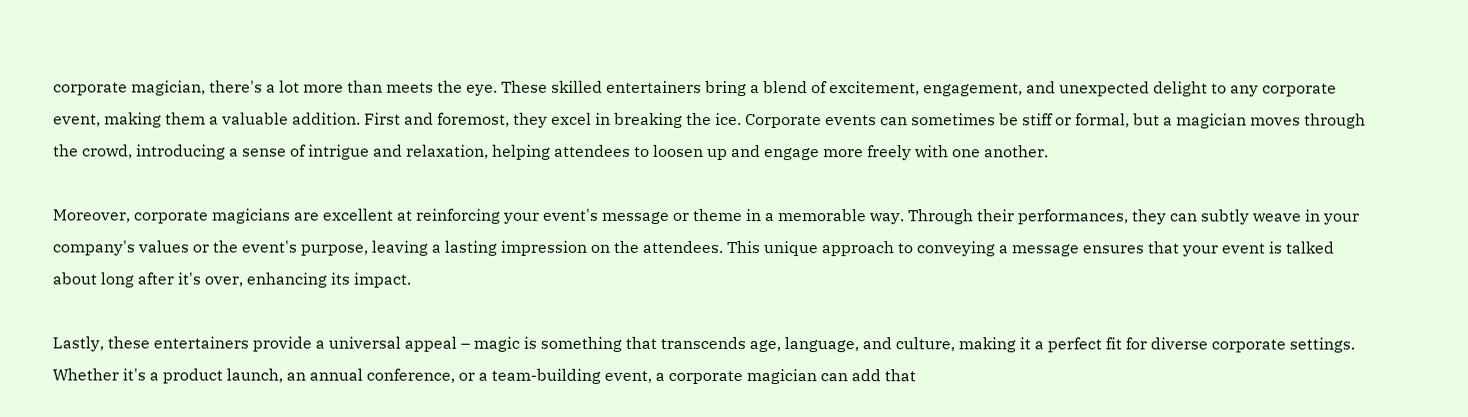corporate magician, there's a lot more than meets the eye. These skilled entertainers bring a blend of excitement, engagement, and unexpected delight to any corporate event, making them a valuable addition. First and foremost, they excel in breaking the ice. Corporate events can sometimes be stiff or formal, but a magician moves through the crowd, introducing a sense of intrigue and relaxation, helping attendees to loosen up and engage more freely with one another.

Moreover, corporate magicians are excellent at reinforcing your event's message or theme in a memorable way. Through their performances, they can subtly weave in your company's values or the event's purpose, leaving a lasting impression on the attendees. This unique approach to conveying a message ensures that your event is talked about long after it's over, enhancing its impact.

Lastly, these entertainers provide a universal appeal – magic is something that transcends age, language, and culture, making it a perfect fit for diverse corporate settings. Whether it's a product launch, an annual conference, or a team-building event, a corporate magician can add that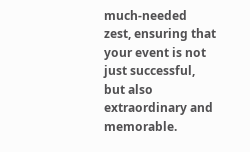much-needed zest, ensuring that your event is not just successful, but also extraordinary and memorable.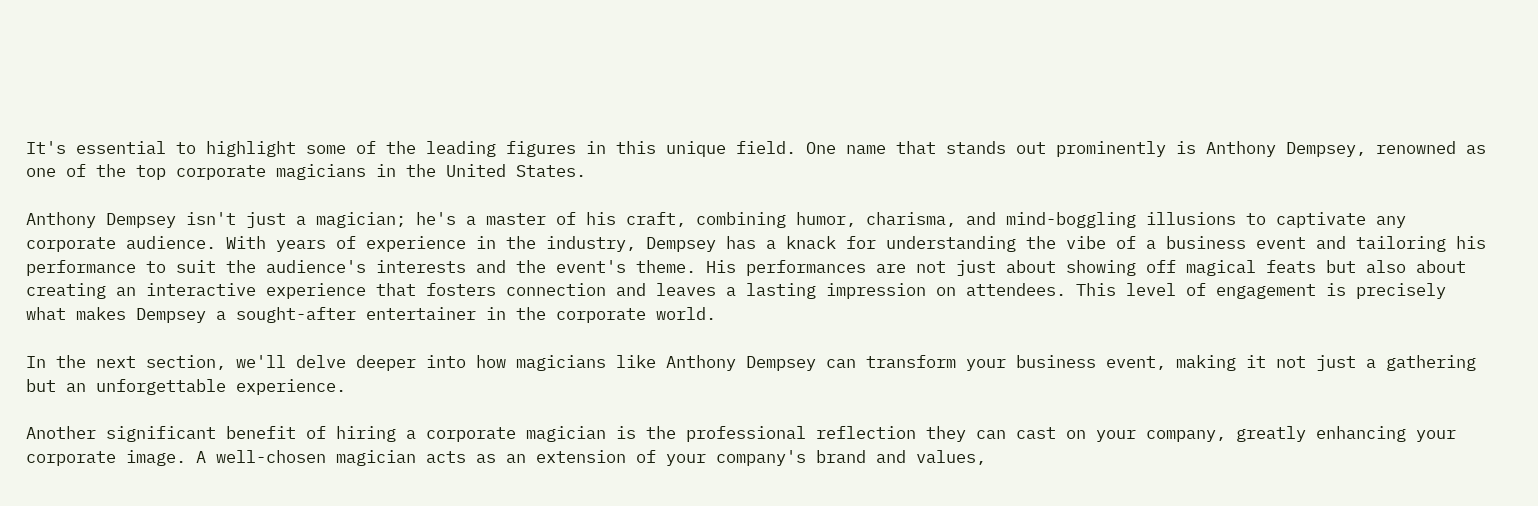It's essential to highlight some of the leading figures in this unique field. One name that stands out prominently is Anthony Dempsey, renowned as one of the top corporate magicians in the United States.

Anthony Dempsey isn't just a magician; he's a master of his craft, combining humor, charisma, and mind-boggling illusions to captivate any corporate audience. With years of experience in the industry, Dempsey has a knack for understanding the vibe of a business event and tailoring his performance to suit the audience's interests and the event's theme. His performances are not just about showing off magical feats but also about creating an interactive experience that fosters connection and leaves a lasting impression on attendees. This level of engagement is precisely what makes Dempsey a sought-after entertainer in the corporate world.

In the next section, we'll delve deeper into how magicians like Anthony Dempsey can transform your business event, making it not just a gathering but an unforgettable experience.

Another significant benefit of hiring a corporate magician is the professional reflection they can cast on your company, greatly enhancing your corporate image. A well-chosen magician acts as an extension of your company's brand and values,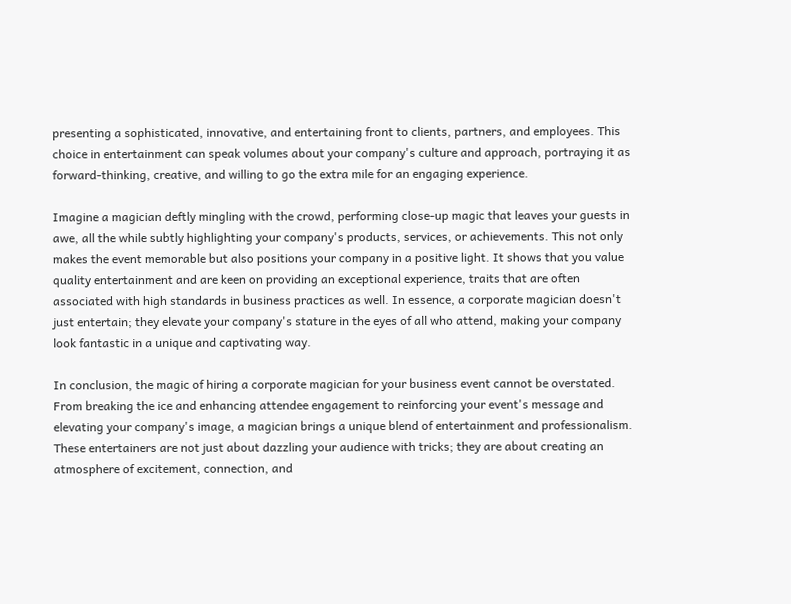presenting a sophisticated, innovative, and entertaining front to clients, partners, and employees. This choice in entertainment can speak volumes about your company's culture and approach, portraying it as forward-thinking, creative, and willing to go the extra mile for an engaging experience.

Imagine a magician deftly mingling with the crowd, performing close-up magic that leaves your guests in awe, all the while subtly highlighting your company's products, services, or achievements. This not only makes the event memorable but also positions your company in a positive light. It shows that you value quality entertainment and are keen on providing an exceptional experience, traits that are often associated with high standards in business practices as well. In essence, a corporate magician doesn't just entertain; they elevate your company's stature in the eyes of all who attend, making your company look fantastic in a unique and captivating way.

In conclusion, the magic of hiring a corporate magician for your business event cannot be overstated. From breaking the ice and enhancing attendee engagement to reinforcing your event's message and elevating your company's image, a magician brings a unique blend of entertainment and professionalism. These entertainers are not just about dazzling your audience with tricks; they are about creating an atmosphere of excitement, connection, and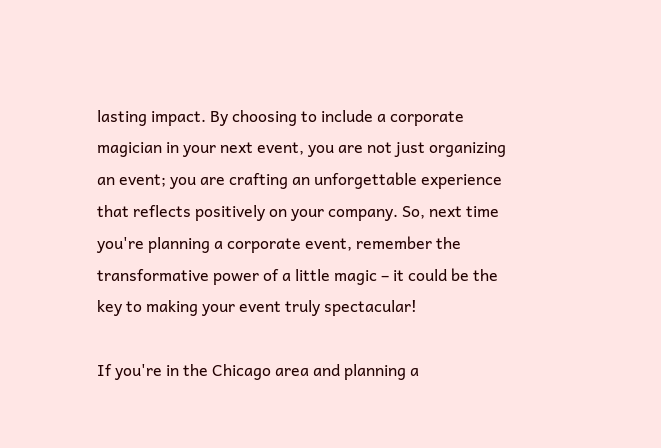lasting impact. By choosing to include a corporate magician in your next event, you are not just organizing an event; you are crafting an unforgettable experience that reflects positively on your company. So, next time you're planning a corporate event, remember the transformative power of a little magic – it could be the key to making your event truly spectacular!

If you're in the Chicago area and planning a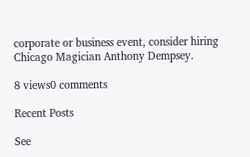corporate or business event, consider hiring Chicago Magician Anthony Dempsey.

8 views0 comments

Recent Posts

See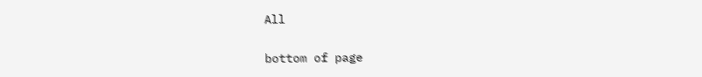All


bottom of page